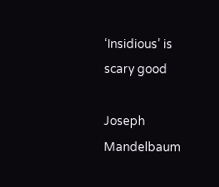‘Insidious’ is scary good

Joseph Mandelbaum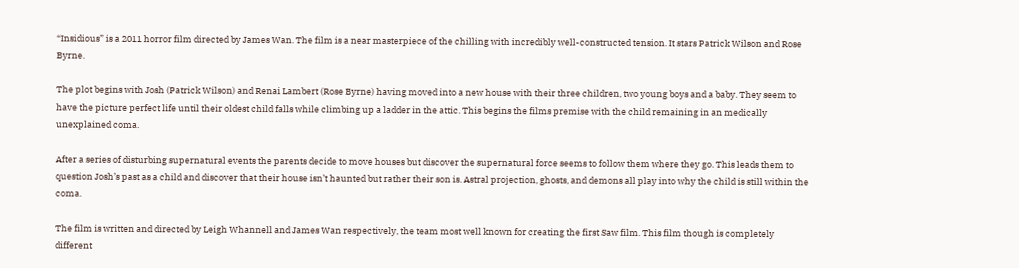“Insidious” is a 2011 horror film directed by James Wan. The film is a near masterpiece of the chilling with incredibly well-constructed tension. It stars Patrick Wilson and Rose Byrne.

The plot begins with Josh (Patrick Wilson) and Renai Lambert (Rose Byrne) having moved into a new house with their three children, two young boys and a baby. They seem to have the picture perfect life until their oldest child falls while climbing up a ladder in the attic. This begins the films premise with the child remaining in an medically unexplained coma.

After a series of disturbing supernatural events the parents decide to move houses but discover the supernatural force seems to follow them where they go. This leads them to question Josh’s past as a child and discover that their house isn’t haunted but rather their son is. Astral projection, ghosts, and demons all play into why the child is still within the coma.

The film is written and directed by Leigh Whannell and James Wan respectively, the team most well known for creating the first Saw film. This film though is completely different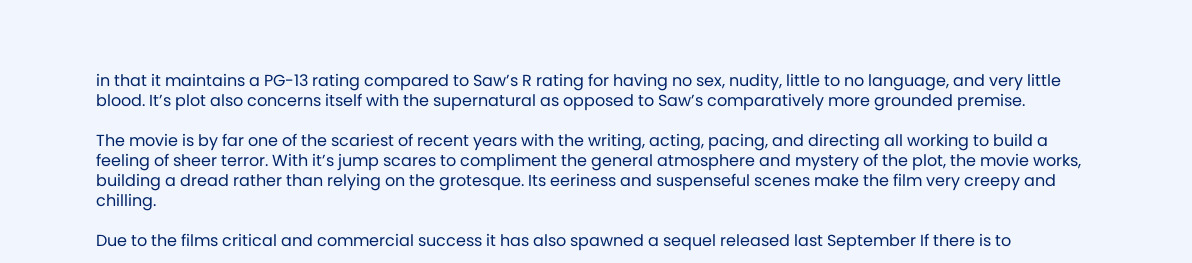in that it maintains a PG-13 rating compared to Saw’s R rating for having no sex, nudity, little to no language, and very little blood. It’s plot also concerns itself with the supernatural as opposed to Saw’s comparatively more grounded premise.

The movie is by far one of the scariest of recent years with the writing, acting, pacing, and directing all working to build a feeling of sheer terror. With it’s jump scares to compliment the general atmosphere and mystery of the plot, the movie works, building a dread rather than relying on the grotesque. Its eeriness and suspenseful scenes make the film very creepy and chilling.

Due to the films critical and commercial success it has also spawned a sequel released last September If there is to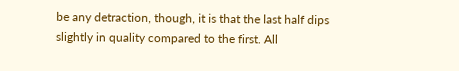be any detraction, though, it is that the last half dips slightly in quality compared to the first. All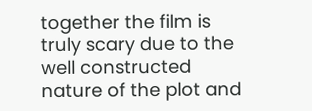together the film is truly scary due to the well constructed nature of the plot and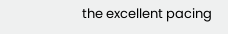the excellent pacing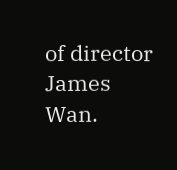of director James Wan.